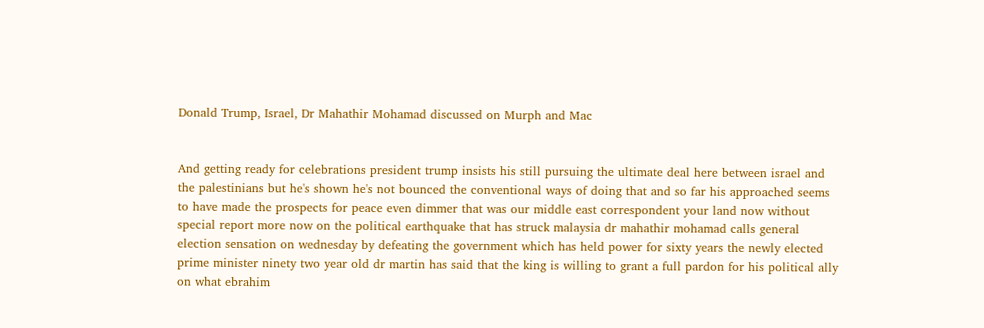Donald Trump, Israel, Dr Mahathir Mohamad discussed on Murph and Mac


And getting ready for celebrations president trump insists his still pursuing the ultimate deal here between israel and the palestinians but he's shown he's not bounced the conventional ways of doing that and so far his approached seems to have made the prospects for peace even dimmer that was our middle east correspondent your land now without special report more now on the political earthquake that has struck malaysia dr mahathir mohamad calls general election sensation on wednesday by defeating the government which has held power for sixty years the newly elected prime minister ninety two year old dr martin has said that the king is willing to grant a full pardon for his political ally on what ebrahim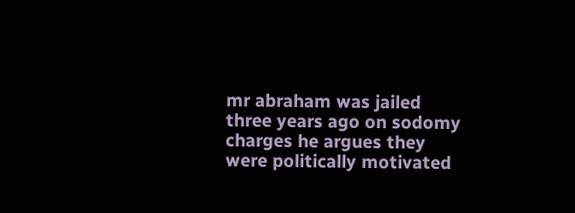mr abraham was jailed three years ago on sodomy charges he argues they were politically motivated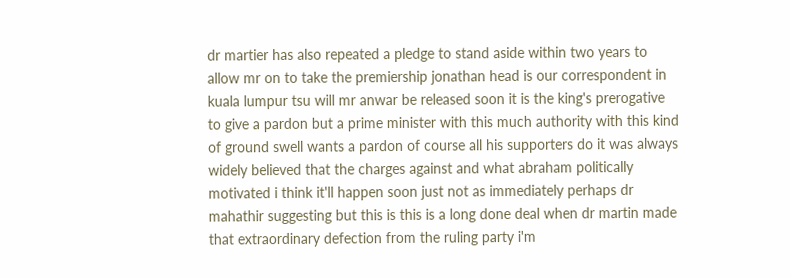dr martier has also repeated a pledge to stand aside within two years to allow mr on to take the premiership jonathan head is our correspondent in kuala lumpur tsu will mr anwar be released soon it is the king's prerogative to give a pardon but a prime minister with this much authority with this kind of ground swell wants a pardon of course all his supporters do it was always widely believed that the charges against and what abraham politically motivated i think it'll happen soon just not as immediately perhaps dr mahathir suggesting but this is this is a long done deal when dr martin made that extraordinary defection from the ruling party i'm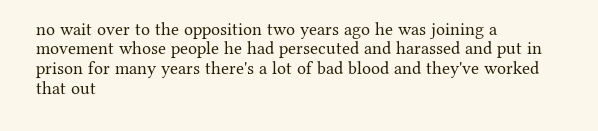no wait over to the opposition two years ago he was joining a movement whose people he had persecuted and harassed and put in prison for many years there's a lot of bad blood and they've worked that out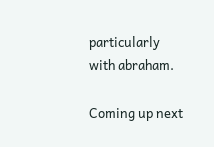particularly with abraham.

Coming up next